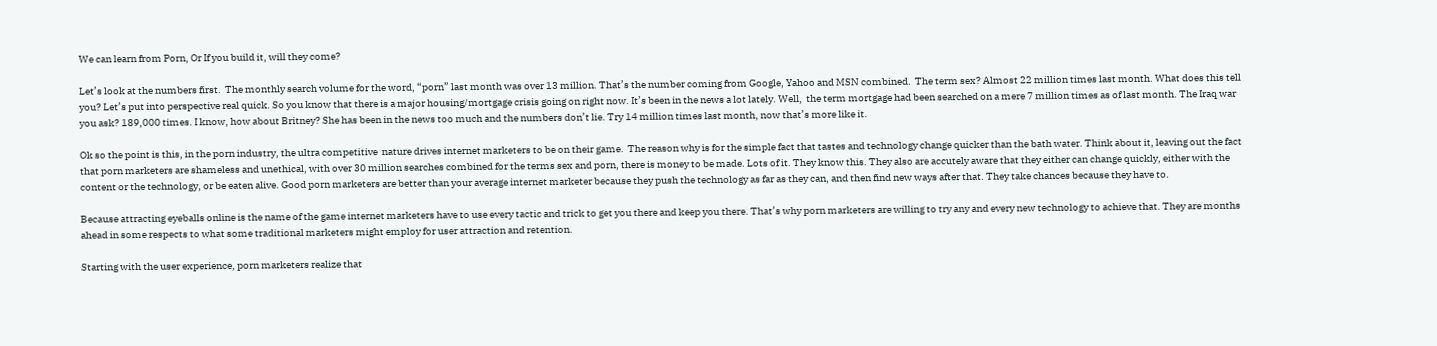We can learn from Porn, Or If you build it, will they come?

Let’s look at the numbers first.  The monthly search volume for the word, “porn” last month was over 13 million. That’s the number coming from Google, Yahoo and MSN combined.  The term sex? Almost 22 million times last month. What does this tell you? Let’s put into perspective real quick. So you know that there is a major housing/mortgage crisis going on right now. It’s been in the news a lot lately. Well,  the term mortgage had been searched on a mere 7 million times as of last month. The Iraq war you ask? 189,000 times. I know, how about Britney? She has been in the news too much and the numbers don’t lie. Try 14 million times last month, now that’s more like it.

Ok so the point is this, in the porn industry, the ultra competitive  nature drives internet marketers to be on their game.  The reason why is for the simple fact that tastes and technology change quicker than the bath water. Think about it, leaving out the fact that porn marketers are shameless and unethical, with over 30 million searches combined for the terms sex and porn, there is money to be made. Lots of it. They know this. They also are accutely aware that they either can change quickly, either with the content or the technology, or be eaten alive. Good porn marketers are better than your average internet marketer because they push the technology as far as they can, and then find new ways after that. They take chances because they have to.

Because attracting eyeballs online is the name of the game internet marketers have to use every tactic and trick to get you there and keep you there. That’s why porn marketers are willing to try any and every new technology to achieve that. They are months ahead in some respects to what some traditional marketers might employ for user attraction and retention.

Starting with the user experience, porn marketers realize that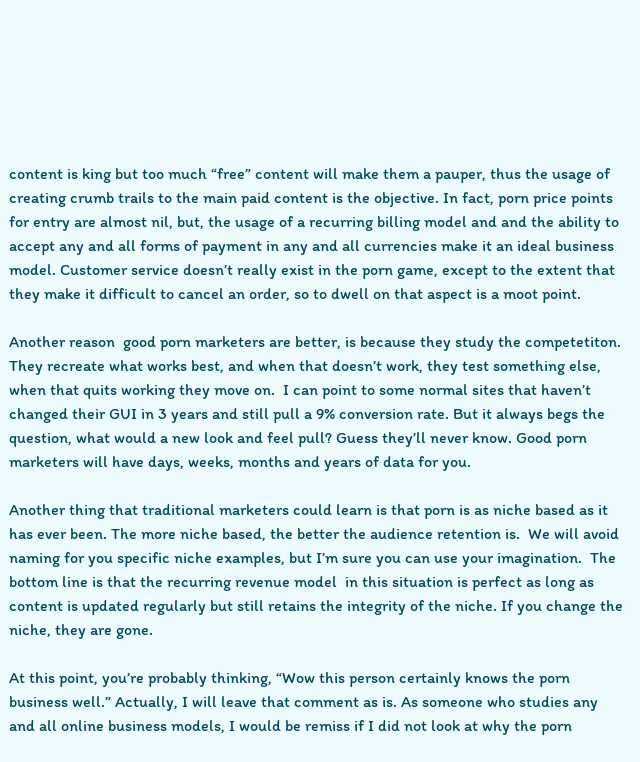content is king but too much “free” content will make them a pauper, thus the usage of creating crumb trails to the main paid content is the objective. In fact, porn price points for entry are almost nil, but, the usage of a recurring billing model and and the ability to accept any and all forms of payment in any and all currencies make it an ideal business model. Customer service doesn’t really exist in the porn game, except to the extent that they make it difficult to cancel an order, so to dwell on that aspect is a moot point.

Another reason  good porn marketers are better, is because they study the competetiton. They recreate what works best, and when that doesn’t work, they test something else, when that quits working they move on.  I can point to some normal sites that haven’t changed their GUI in 3 years and still pull a 9% conversion rate. But it always begs the question, what would a new look and feel pull? Guess they’ll never know. Good porn marketers will have days, weeks, months and years of data for you.

Another thing that traditional marketers could learn is that porn is as niche based as it has ever been. The more niche based, the better the audience retention is.  We will avoid naming for you specific niche examples, but I’m sure you can use your imagination.  The bottom line is that the recurring revenue model  in this situation is perfect as long as content is updated regularly but still retains the integrity of the niche. If you change the niche, they are gone.

At this point, you’re probably thinking, “Wow this person certainly knows the porn business well.” Actually, I will leave that comment as is. As someone who studies any and all online business models, I would be remiss if I did not look at why the porn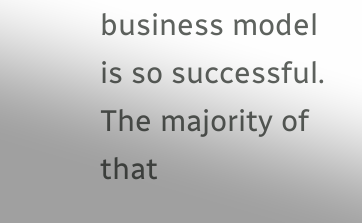business model is so successful. The majority of that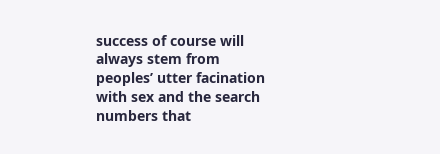success of course will always stem from peoples’ utter facination with sex and the search numbers that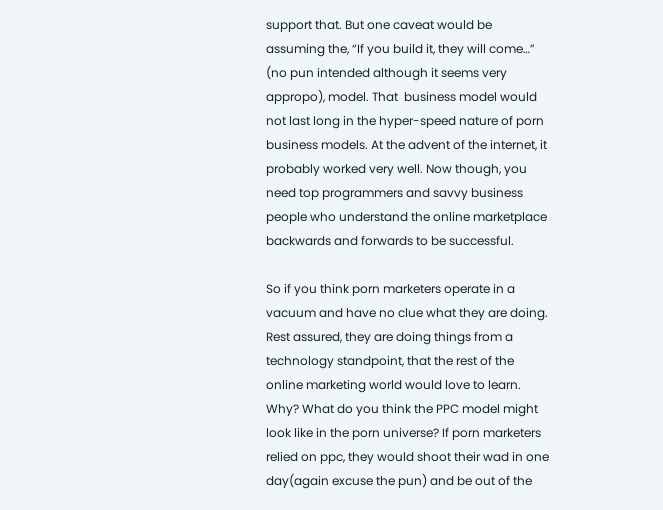support that. But one caveat would be assuming the, “If you build it, they will come…” (no pun intended although it seems very appropo), model. That  business model would not last long in the hyper-speed nature of porn business models. At the advent of the internet, it probably worked very well. Now though, you need top programmers and savvy business people who understand the online marketplace backwards and forwards to be successful.

So if you think porn marketers operate in a vacuum and have no clue what they are doing. Rest assured, they are doing things from a technology standpoint, that the rest of the online marketing world would love to learn. Why? What do you think the PPC model might look like in the porn universe? If porn marketers relied on ppc, they would shoot their wad in one day(again excuse the pun) and be out of the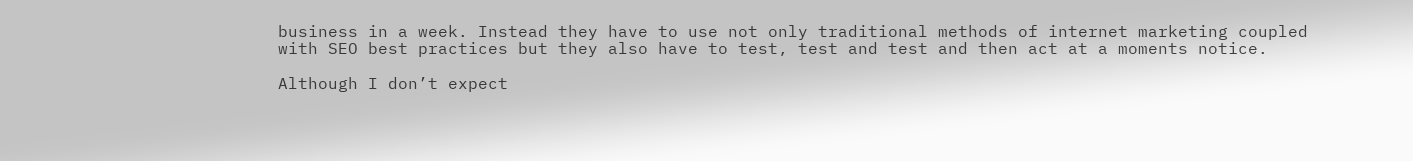business in a week. Instead they have to use not only traditional methods of internet marketing coupled with SEO best practices but they also have to test, test and test and then act at a moments notice.

Although I don’t expect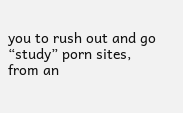you to rush out and go “study” porn sites, from an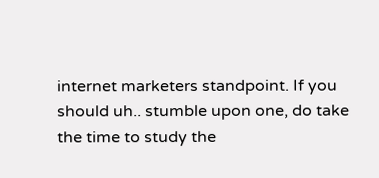internet marketers standpoint. If you should uh.. stumble upon one, do take the time to study the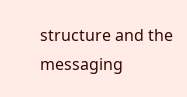structure and the messaging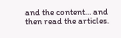and the content… and then read the articles.